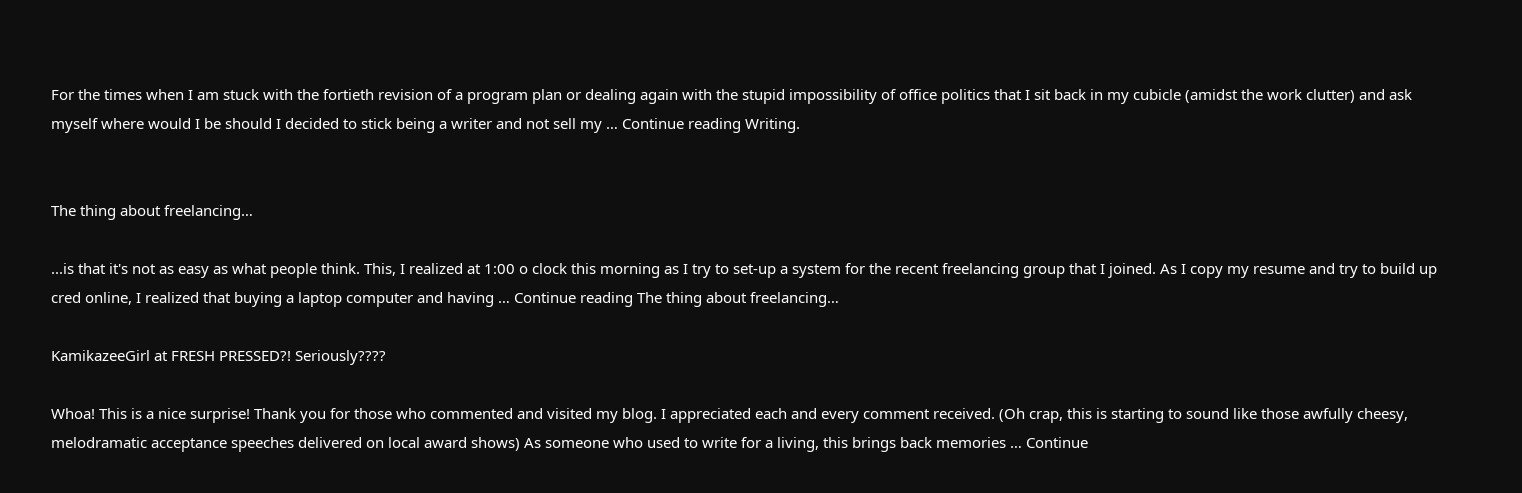For the times when I am stuck with the fortieth revision of a program plan or dealing again with the stupid impossibility of office politics that I sit back in my cubicle (amidst the work clutter) and ask myself where would I be should I decided to stick being a writer and not sell my … Continue reading Writing.


The thing about freelancing…

...is that it's not as easy as what people think. This, I realized at 1:00 o clock this morning as I try to set-up a system for the recent freelancing group that I joined. As I copy my resume and try to build up cred online, I realized that buying a laptop computer and having … Continue reading The thing about freelancing…

KamikazeeGirl at FRESH PRESSED?! Seriously????

Whoa! This is a nice surprise! Thank you for those who commented and visited my blog. I appreciated each and every comment received. (Oh crap, this is starting to sound like those awfully cheesy, melodramatic acceptance speeches delivered on local award shows) As someone who used to write for a living, this brings back memories … Continue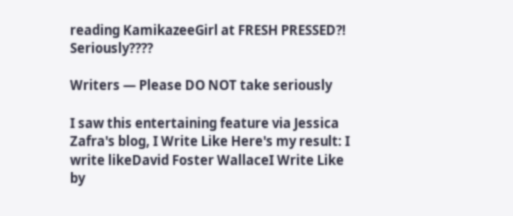reading KamikazeeGirl at FRESH PRESSED?! Seriously????

Writers — Please DO NOT take seriously

I saw this entertaining feature via Jessica Zafra's blog, I Write Like Here's my result: I write likeDavid Foster WallaceI Write Like by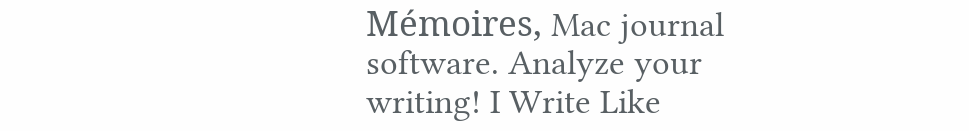Mémoires, Mac journal software. Analyze your writing! I Write Like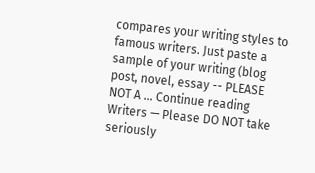compares your writing styles to famous writers. Just paste a sample of your writing (blog post, novel, essay -- PLEASE NOT A … Continue reading Writers — Please DO NOT take seriously